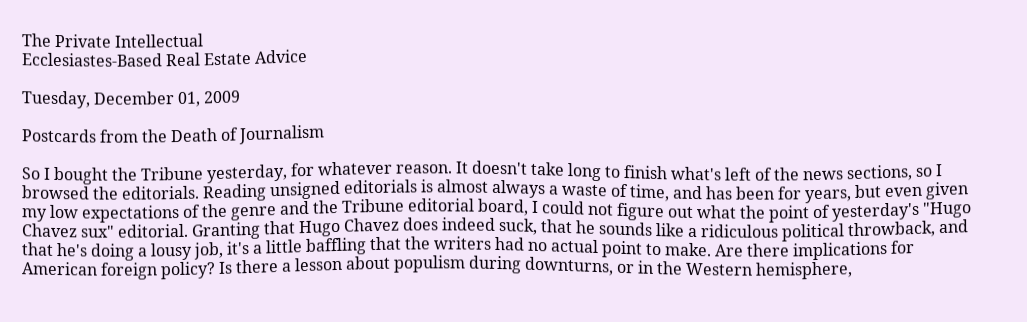The Private Intellectual
Ecclesiastes-Based Real Estate Advice

Tuesday, December 01, 2009

Postcards from the Death of Journalism

So I bought the Tribune yesterday, for whatever reason. It doesn't take long to finish what's left of the news sections, so I browsed the editorials. Reading unsigned editorials is almost always a waste of time, and has been for years, but even given my low expectations of the genre and the Tribune editorial board, I could not figure out what the point of yesterday's "Hugo Chavez sux" editorial. Granting that Hugo Chavez does indeed suck, that he sounds like a ridiculous political throwback, and that he's doing a lousy job, it's a little baffling that the writers had no actual point to make. Are there implications for American foreign policy? Is there a lesson about populism during downturns, or in the Western hemisphere,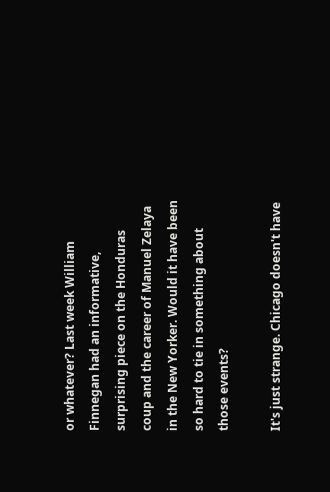or whatever? Last week William Finnegan had an informative, surprising piece on the Honduras coup and the career of Manuel Zelaya in the New Yorker. Would it have been so hard to tie in something about those events?

It's just strange. Chicago doesn't have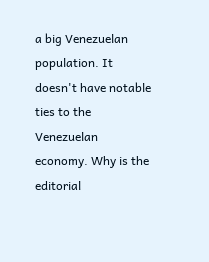a big Venezuelan population. It doesn't have notable ties to the Venezuelan economy. Why is the editorial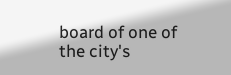board of one of the city's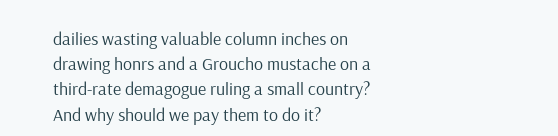dailies wasting valuable column inches on drawing honrs and a Groucho mustache on a third-rate demagogue ruling a small country? And why should we pay them to do it?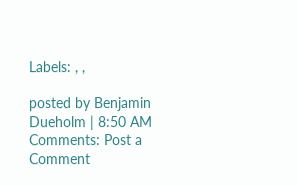Labels: , ,

posted by Benjamin Dueholm | 8:50 AM
Comments: Post a Comment